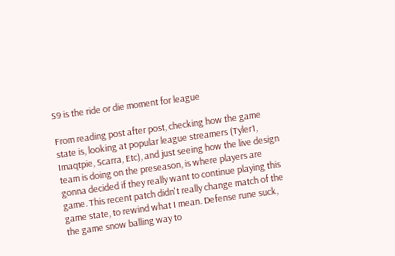S9 is the ride or die moment for league

From reading post after post, checking how the game state is, looking at popular league streamers (Tyler1, Imaqtpie, Scarra, Etc), and just seeing how the live design team is doing on the preseason, is where players are gonna decided if they really want to continue playing this game. This recent patch didn't really change match of the game state, to rewind what I mean. Defense rune suck, the game snow balling way to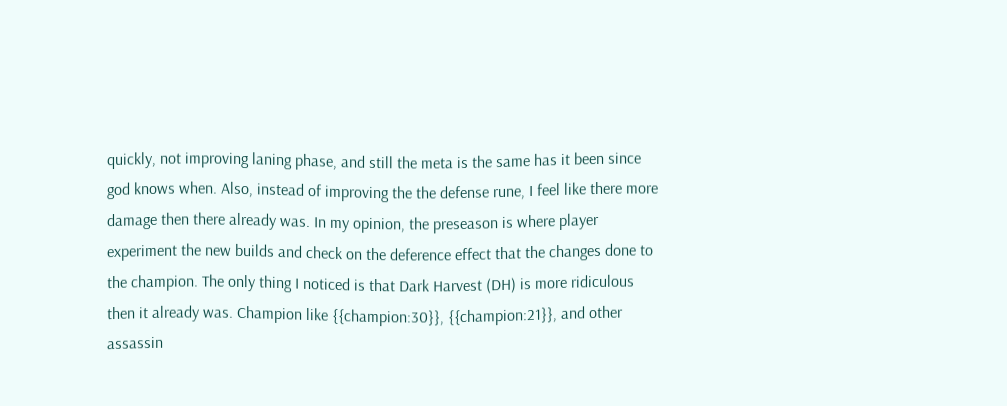quickly, not improving laning phase, and still the meta is the same has it been since god knows when. Also, instead of improving the the defense rune, I feel like there more damage then there already was. In my opinion, the preseason is where player experiment the new builds and check on the deference effect that the changes done to the champion. The only thing I noticed is that Dark Harvest (DH) is more ridiculous then it already was. Champion like {{champion:30}}, {{champion:21}}, and other assassin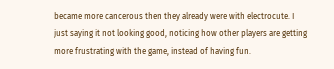became more cancerous then they already were with electrocute. I just saying it not looking good, noticing how other players are getting more frustrating with the game, instead of having fun.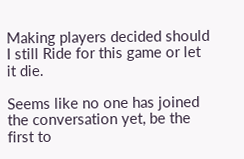Making players decided should I still Ride for this game or let it die.

Seems like no one has joined the conversation yet, be the first to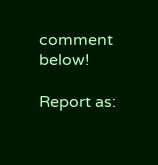comment below!

Report as: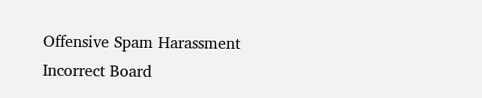Offensive Spam Harassment Incorrect Board